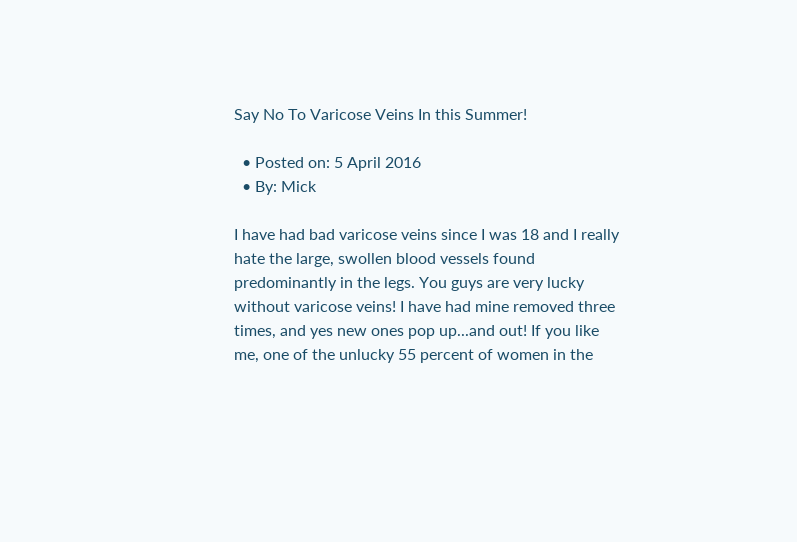Say No To Varicose Veins In this Summer!

  • Posted on: 5 April 2016
  • By: Mick

I have had bad varicose veins since I was 18 and I really hate the large, swollen blood vessels found predominantly in the legs. You guys are very lucky without varicose veins! I have had mine removed three times, and yes new ones pop up...and out! If you like me, one of the unlucky 55 percent of women in the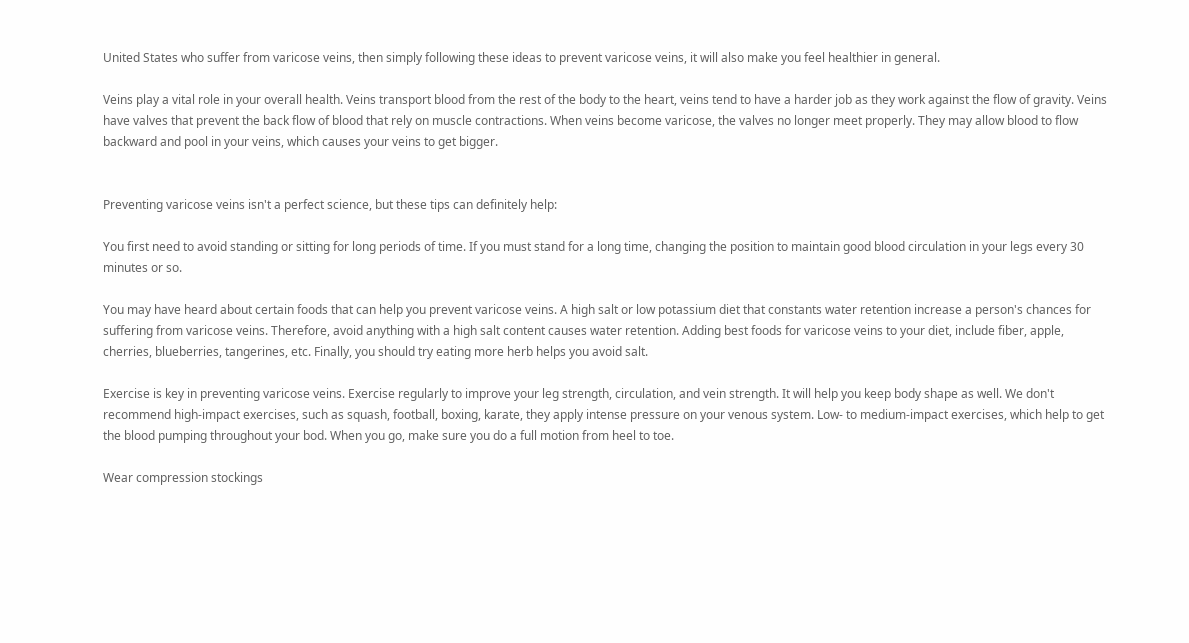United States who suffer from varicose veins, then simply following these ideas to prevent varicose veins, it will also make you feel healthier in general.

Veins play a vital role in your overall health. Veins transport blood from the rest of the body to the heart, veins tend to have a harder job as they work against the flow of gravity. Veins have valves that prevent the back flow of blood that rely on muscle contractions. When veins become varicose, the valves no longer meet properly. They may allow blood to flow backward and pool in your veins, which causes your veins to get bigger.


Preventing varicose veins isn't a perfect science, but these tips can definitely help:

You first need to avoid standing or sitting for long periods of time. If you must stand for a long time, changing the position to maintain good blood circulation in your legs every 30 minutes or so.

You may have heard about certain foods that can help you prevent varicose veins. A high salt or low potassium diet that constants water retention increase a person's chances for suffering from varicose veins. Therefore, avoid anything with a high salt content causes water retention. Adding best foods for varicose veins to your diet, include fiber, apple, cherries, blueberries, tangerines, etc. Finally, you should try eating more herb helps you avoid salt.

Exercise is key in preventing varicose veins. Exercise regularly to improve your leg strength, circulation, and vein strength. It will help you keep body shape as well. We don't recommend high-impact exercises, such as squash, football, boxing, karate, they apply intense pressure on your venous system. Low- to medium-impact exercises, which help to get the blood pumping throughout your bod. When you go, make sure you do a full motion from heel to toe.

Wear compression stockings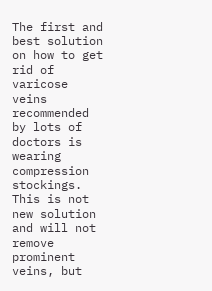The first and best solution on how to get rid of varicose veins recommended by lots of doctors is wearing compression stockings. This is not new solution and will not remove prominent veins, but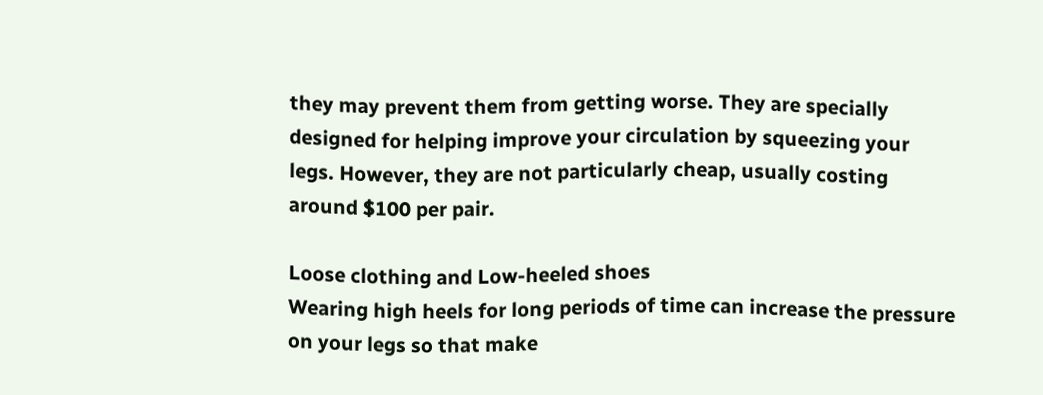they may prevent them from getting worse. They are specially designed for helping improve your circulation by squeezing your legs. However, they are not particularly cheap, usually costing around $100 per pair.

Loose clothing and Low-heeled shoes
Wearing high heels for long periods of time can increase the pressure on your legs so that make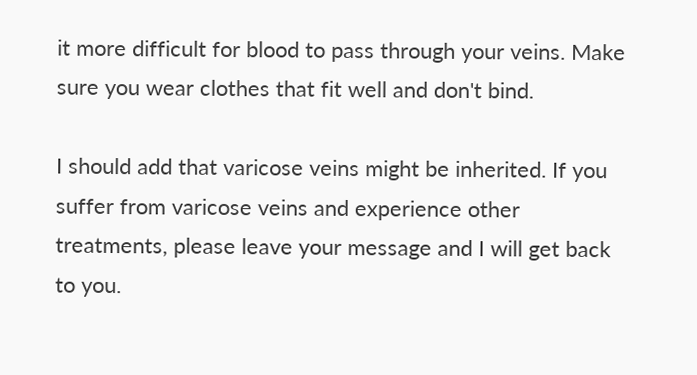it more difficult for blood to pass through your veins. Make sure you wear clothes that fit well and don't bind.

I should add that varicose veins might be inherited. If you suffer from varicose veins and experience other treatments, please leave your message and I will get back to you.